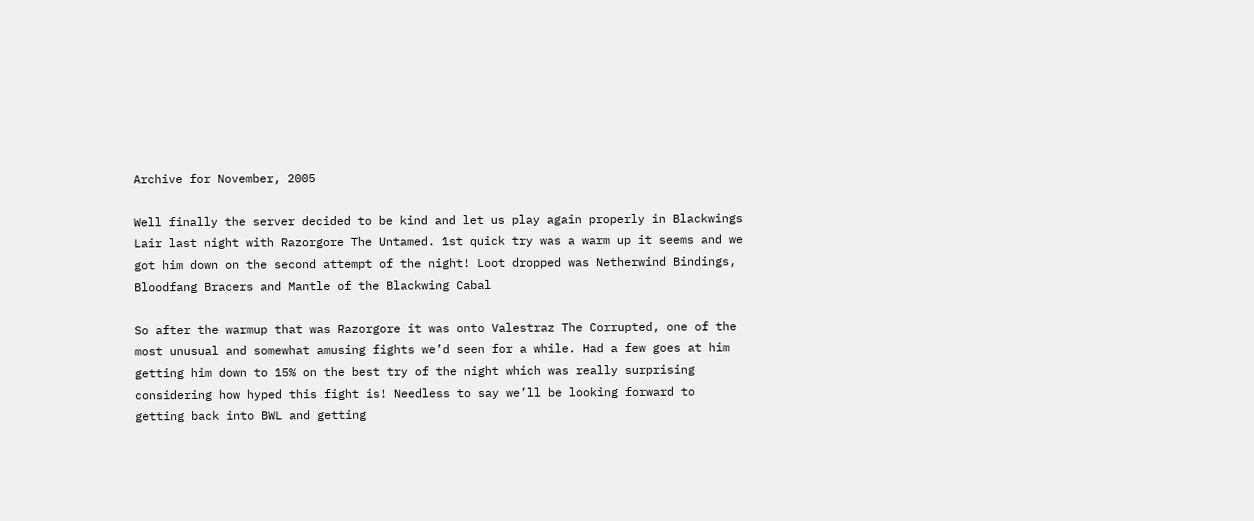Archive for November, 2005

Well finally the server decided to be kind and let us play again properly in Blackwings Lair last night with Razorgore The Untamed. 1st quick try was a warm up it seems and we got him down on the second attempt of the night! Loot dropped was Netherwind Bindings, Bloodfang Bracers and Mantle of the Blackwing Cabal

So after the warmup that was Razorgore it was onto Valestraz The Corrupted, one of the most unusual and somewhat amusing fights we’d seen for a while. Had a few goes at him getting him down to 15% on the best try of the night which was really surprising considering how hyped this fight is! Needless to say we’ll be looking forward to getting back into BWL and getting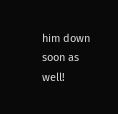him down soon as well!